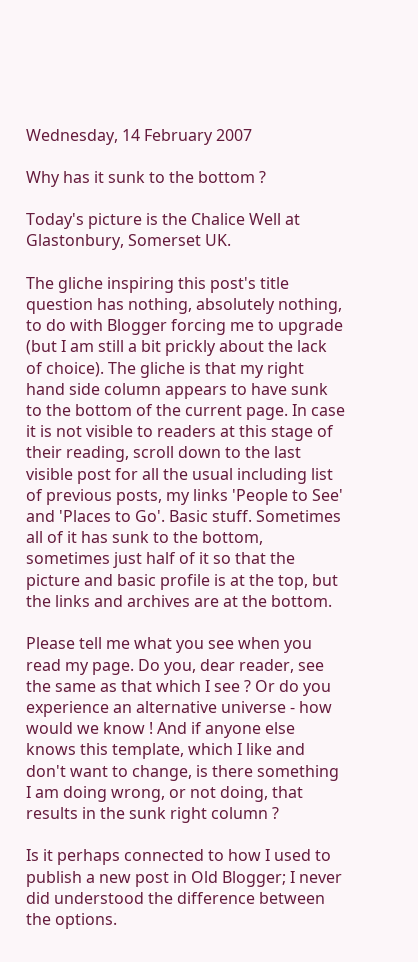Wednesday, 14 February 2007

Why has it sunk to the bottom ?

Today's picture is the Chalice Well at Glastonbury, Somerset UK.

The gliche inspiring this post's title question has nothing, absolutely nothing, to do with Blogger forcing me to upgrade (but I am still a bit prickly about the lack of choice). The gliche is that my right hand side column appears to have sunk to the bottom of the current page. In case it is not visible to readers at this stage of their reading, scroll down to the last visible post for all the usual including list of previous posts, my links 'People to See' and 'Places to Go'. Basic stuff. Sometimes all of it has sunk to the bottom, sometimes just half of it so that the picture and basic profile is at the top, but the links and archives are at the bottom.

Please tell me what you see when you read my page. Do you, dear reader, see the same as that which I see ? Or do you experience an alternative universe - how would we know ! And if anyone else knows this template, which I like and don't want to change, is there something I am doing wrong, or not doing, that results in the sunk right column ?

Is it perhaps connected to how I used to publish a new post in Old Blogger; I never did understood the difference between the options.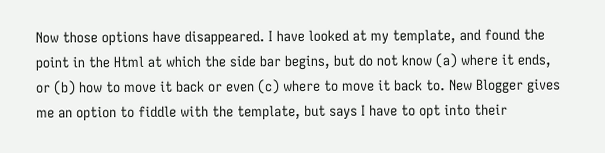Now those options have disappeared. I have looked at my template, and found the point in the Html at which the side bar begins, but do not know (a) where it ends, or (b) how to move it back or even (c) where to move it back to. New Blogger gives me an option to fiddle with the template, but says I have to opt into their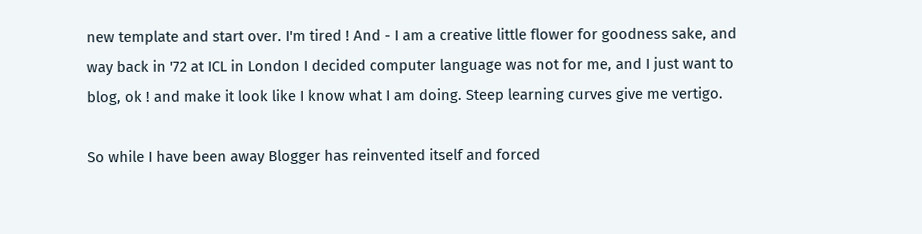new template and start over. I'm tired ! And - I am a creative little flower for goodness sake, and way back in '72 at ICL in London I decided computer language was not for me, and I just want to blog, ok ! and make it look like I know what I am doing. Steep learning curves give me vertigo.

So while I have been away Blogger has reinvented itself and forced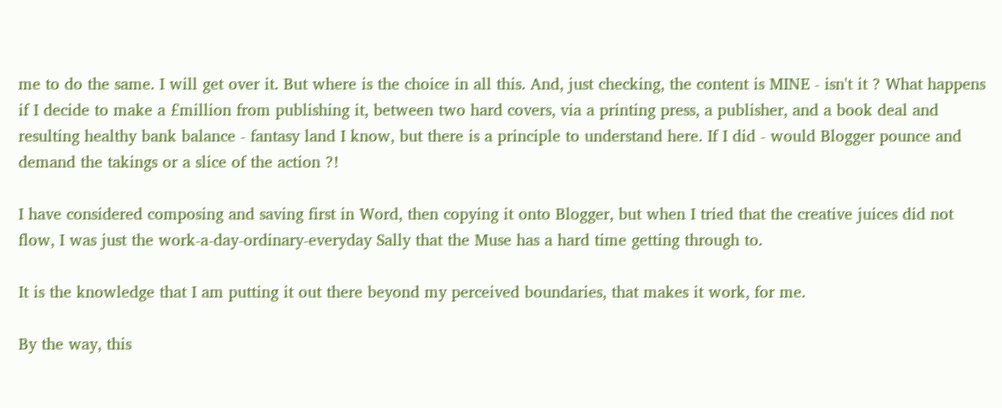me to do the same. I will get over it. But where is the choice in all this. And, just checking, the content is MINE - isn't it ? What happens if I decide to make a £million from publishing it, between two hard covers, via a printing press, a publisher, and a book deal and resulting healthy bank balance - fantasy land I know, but there is a principle to understand here. If I did - would Blogger pounce and demand the takings or a slice of the action ?!

I have considered composing and saving first in Word, then copying it onto Blogger, but when I tried that the creative juices did not flow, I was just the work-a-day-ordinary-everyday Sally that the Muse has a hard time getting through to.

It is the knowledge that I am putting it out there beyond my perceived boundaries, that makes it work, for me.

By the way, this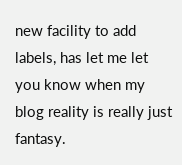new facility to add labels, has let me let you know when my blog reality is really just fantasy.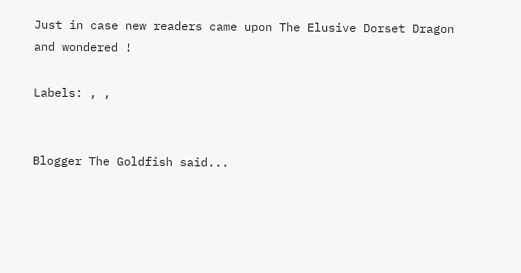Just in case new readers came upon The Elusive Dorset Dragon and wondered !

Labels: , ,


Blogger The Goldfish said...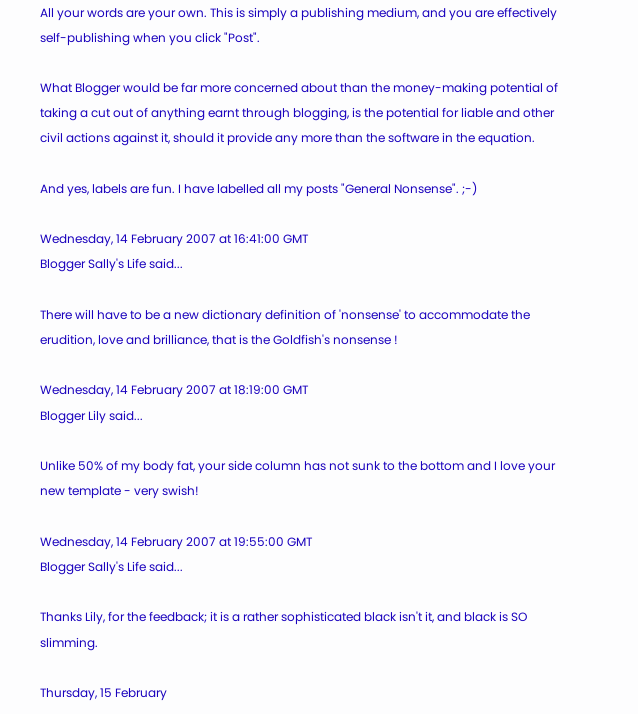All your words are your own. This is simply a publishing medium, and you are effectively self-publishing when you click "Post".

What Blogger would be far more concerned about than the money-making potential of taking a cut out of anything earnt through blogging, is the potential for liable and other civil actions against it, should it provide any more than the software in the equation.

And yes, labels are fun. I have labelled all my posts "General Nonsense". ;-)

Wednesday, 14 February 2007 at 16:41:00 GMT
Blogger Sally's Life said...

There will have to be a new dictionary definition of 'nonsense' to accommodate the erudition, love and brilliance, that is the Goldfish's nonsense !

Wednesday, 14 February 2007 at 18:19:00 GMT
Blogger Lily said...

Unlike 50% of my body fat, your side column has not sunk to the bottom and I love your new template - very swish!

Wednesday, 14 February 2007 at 19:55:00 GMT
Blogger Sally's Life said...

Thanks Lily, for the feedback; it is a rather sophisticated black isn't it, and black is SO slimming.

Thursday, 15 February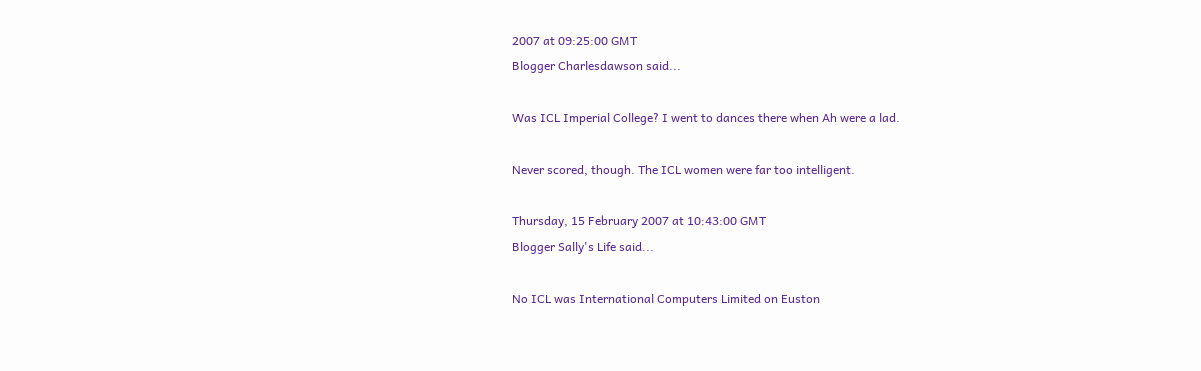2007 at 09:25:00 GMT
Blogger Charlesdawson said...

Was ICL Imperial College? I went to dances there when Ah were a lad.

Never scored, though. The ICL women were far too intelligent.

Thursday, 15 February 2007 at 10:43:00 GMT
Blogger Sally's Life said...

No ICL was International Computers Limited on Euston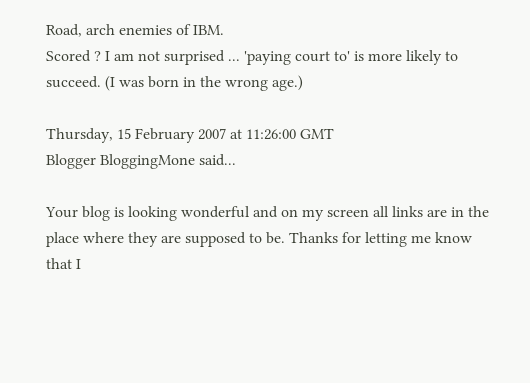Road, arch enemies of IBM.
Scored ? I am not surprised ... 'paying court to' is more likely to succeed. (I was born in the wrong age.)

Thursday, 15 February 2007 at 11:26:00 GMT
Blogger BloggingMone said...

Your blog is looking wonderful and on my screen all links are in the place where they are supposed to be. Thanks for letting me know that I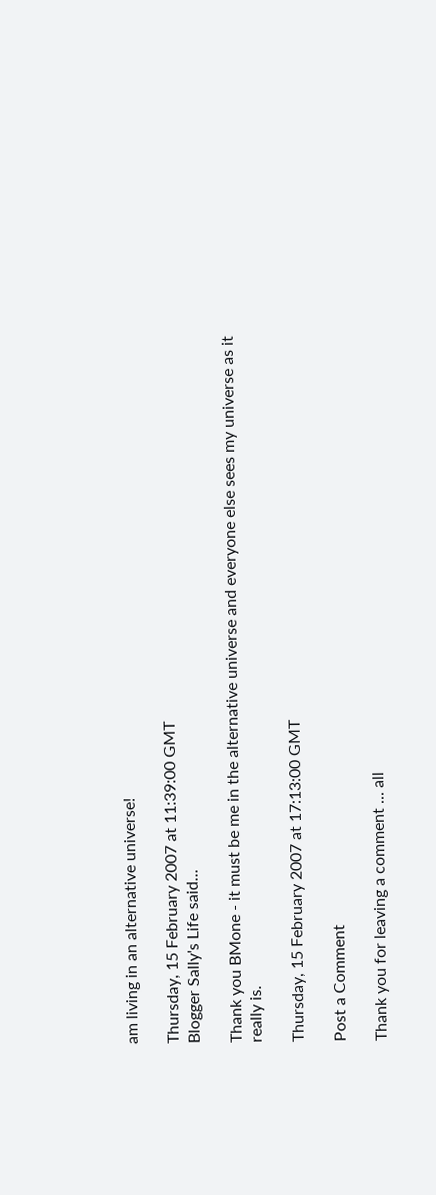am living in an alternative universe!

Thursday, 15 February 2007 at 11:39:00 GMT
Blogger Sally's Life said...

Thank you BMone - it must be me in the alternative universe and everyone else sees my universe as it really is.

Thursday, 15 February 2007 at 17:13:00 GMT

Post a Comment

Thank you for leaving a comment ... all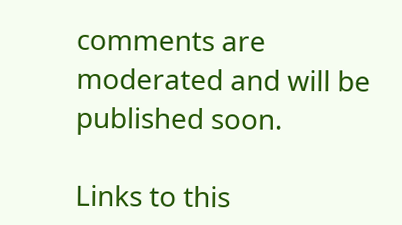comments are moderated and will be published soon.

Links to this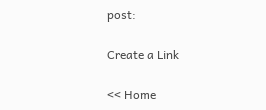post:

Create a Link

<< Home